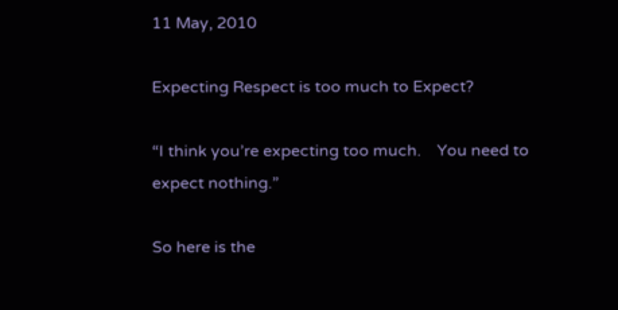11 May, 2010

Expecting Respect is too much to Expect?

“I think you’re expecting too much.    You need to expect nothing.”

So here is the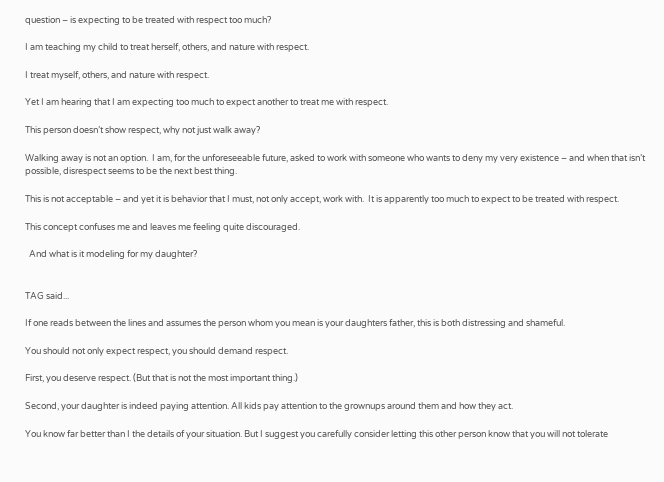question – is expecting to be treated with respect too much?

I am teaching my child to treat herself, others, and nature with respect.

I treat myself, others, and nature with respect.

Yet I am hearing that I am expecting too much to expect another to treat me with respect.

This person doesn’t show respect, why not just walk away?

Walking away is not an option.  I am, for the unforeseeable future, asked to work with someone who wants to deny my very existence – and when that isn’t possible, disrespect seems to be the next best thing.

This is not acceptable – and yet it is behavior that I must, not only accept, work with.  It is apparently too much to expect to be treated with respect.

This concept confuses me and leaves me feeling quite discouraged.

  And what is it modeling for my daughter?


TAG said...

If one reads between the lines and assumes the person whom you mean is your daughters father, this is both distressing and shameful.

You should not only expect respect, you should demand respect.

First, you deserve respect. (But that is not the most important thing.)

Second, your daughter is indeed paying attention. All kids pay attention to the grownups around them and how they act.

You know far better than I the details of your situation. But I suggest you carefully consider letting this other person know that you will not tolerate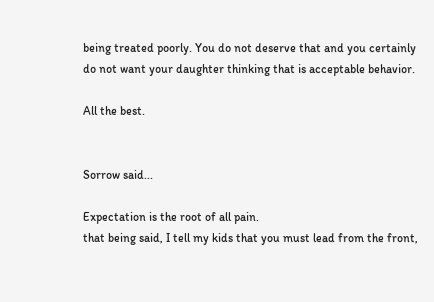being treated poorly. You do not deserve that and you certainly do not want your daughter thinking that is acceptable behavior.

All the best.


Sorrow said...

Expectation is the root of all pain.
that being said, I tell my kids that you must lead from the front,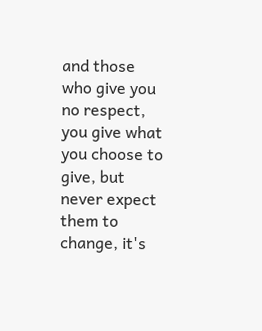and those who give you no respect, you give what you choose to give, but never expect them to change, it's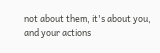not about them, it's about you, and your actions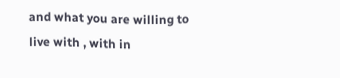and what you are willing to live with , with in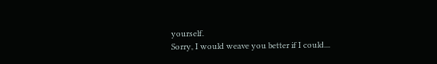yourself.
Sorry, I would weave you better if I could...